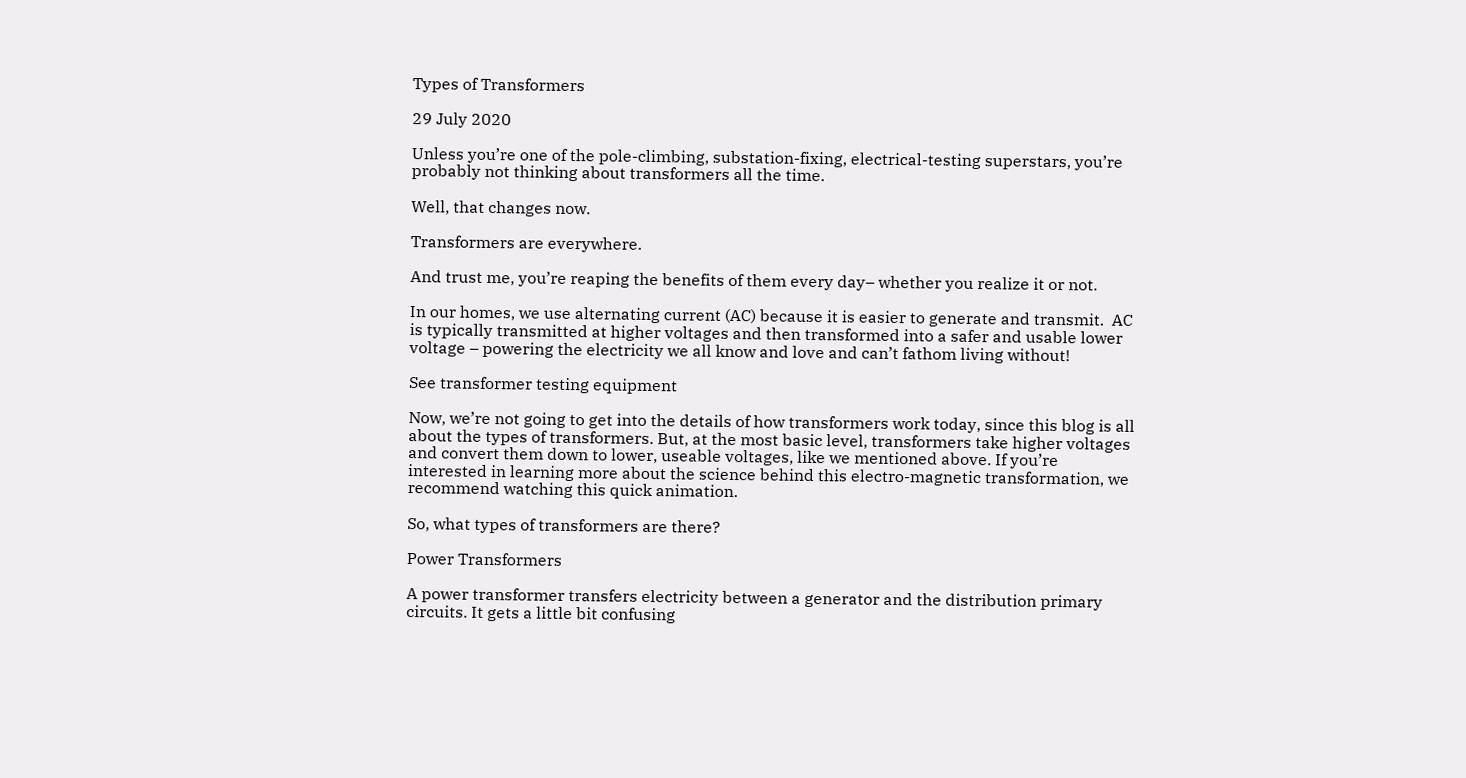Types of Transformers

29 July 2020

Unless you’re one of the pole-climbing, substation-fixing, electrical-testing superstars, you’re probably not thinking about transformers all the time.

Well, that changes now.

Transformers are everywhere.

And trust me, you’re reaping the benefits of them every day– whether you realize it or not.

In our homes, we use alternating current (AC) because it is easier to generate and transmit.  AC is typically transmitted at higher voltages and then transformed into a safer and usable lower voltage – powering the electricity we all know and love and can’t fathom living without!

See transformer testing equipment

Now, we’re not going to get into the details of how transformers work today, since this blog is all about the types of transformers. But, at the most basic level, transformers take higher voltages and convert them down to lower, useable voltages, like we mentioned above. If you’re interested in learning more about the science behind this electro-magnetic transformation, we recommend watching this quick animation.

So, what types of transformers are there?

Power Transformers

A power transformer transfers electricity between a generator and the distribution primary circuits. It gets a little bit confusing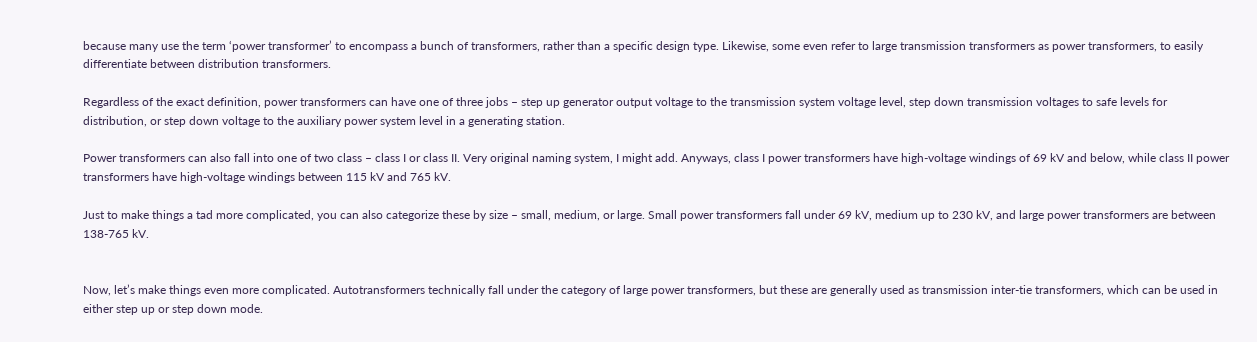because many use the term ‘power transformer’ to encompass a bunch of transformers, rather than a specific design type. Likewise, some even refer to large transmission transformers as power transformers, to easily differentiate between distribution transformers.

Regardless of the exact definition, power transformers can have one of three jobs – step up generator output voltage to the transmission system voltage level, step down transmission voltages to safe levels for distribution, or step down voltage to the auxiliary power system level in a generating station.

Power transformers can also fall into one of two class – class I or class II. Very original naming system, I might add. Anyways, class I power transformers have high-voltage windings of 69 kV and below, while class II power transformers have high-voltage windings between 115 kV and 765 kV.

Just to make things a tad more complicated, you can also categorize these by size – small, medium, or large. Small power transformers fall under 69 kV, medium up to 230 kV, and large power transformers are between 138-765 kV.


Now, let’s make things even more complicated. Autotransformers technically fall under the category of large power transformers, but these are generally used as transmission inter-tie transformers, which can be used in either step up or step down mode.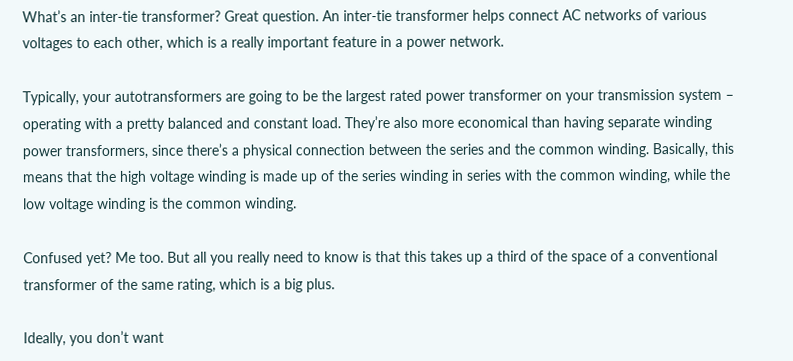What’s an inter-tie transformer? Great question. An inter-tie transformer helps connect AC networks of various voltages to each other, which is a really important feature in a power network.

Typically, your autotransformers are going to be the largest rated power transformer on your transmission system – operating with a pretty balanced and constant load. They’re also more economical than having separate winding power transformers, since there’s a physical connection between the series and the common winding. Basically, this means that the high voltage winding is made up of the series winding in series with the common winding, while the low voltage winding is the common winding.

Confused yet? Me too. But all you really need to know is that this takes up a third of the space of a conventional transformer of the same rating, which is a big plus.

Ideally, you don’t want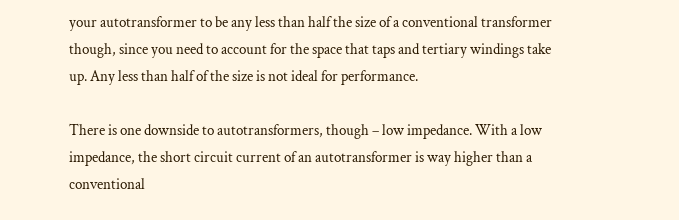your autotransformer to be any less than half the size of a conventional transformer though, since you need to account for the space that taps and tertiary windings take up. Any less than half of the size is not ideal for performance.

There is one downside to autotransformers, though – low impedance. With a low impedance, the short circuit current of an autotransformer is way higher than a conventional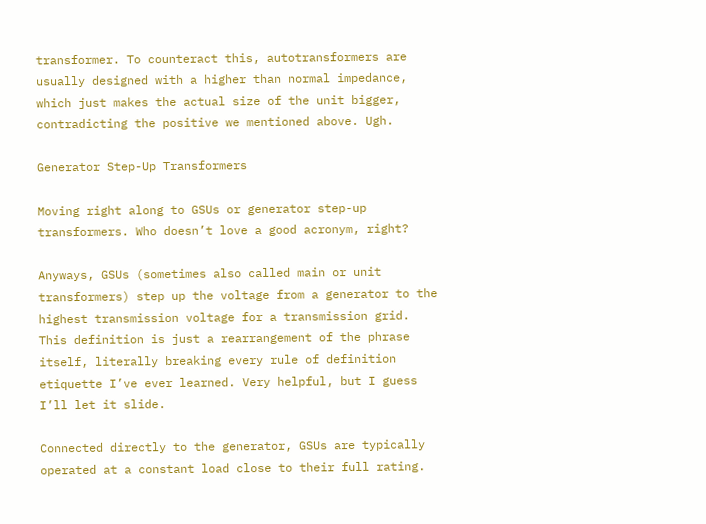transformer. To counteract this, autotransformers are usually designed with a higher than normal impedance, which just makes the actual size of the unit bigger, contradicting the positive we mentioned above. Ugh.

Generator Step-Up Transformers

Moving right along to GSUs or generator step-up transformers. Who doesn’t love a good acronym, right?

Anyways, GSUs (sometimes also called main or unit transformers) step up the voltage from a generator to the highest transmission voltage for a transmission grid. This definition is just a rearrangement of the phrase itself, literally breaking every rule of definition etiquette I’ve ever learned. Very helpful, but I guess I’ll let it slide.

Connected directly to the generator, GSUs are typically operated at a constant load close to their full rating.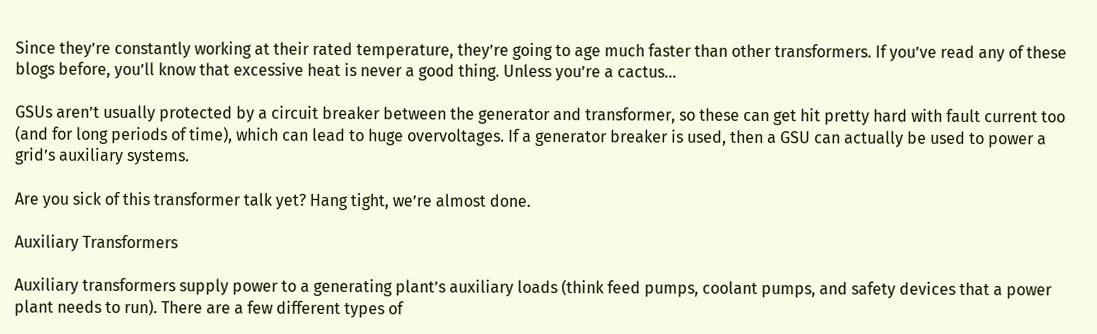Since they’re constantly working at their rated temperature, they’re going to age much faster than other transformers. If you’ve read any of these blogs before, you’ll know that excessive heat is never a good thing. Unless you’re a cactus…

GSUs aren’t usually protected by a circuit breaker between the generator and transformer, so these can get hit pretty hard with fault current too (and for long periods of time), which can lead to huge overvoltages. If a generator breaker is used, then a GSU can actually be used to power a grid’s auxiliary systems.

Are you sick of this transformer talk yet? Hang tight, we’re almost done.

Auxiliary Transformers

Auxiliary transformers supply power to a generating plant’s auxiliary loads (think feed pumps, coolant pumps, and safety devices that a power plant needs to run). There are a few different types of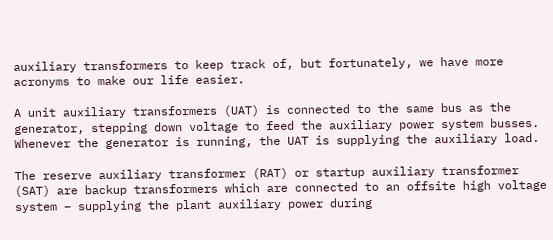auxiliary transformers to keep track of, but fortunately, we have more acronyms to make our life easier.

A unit auxiliary transformers (UAT) is connected to the same bus as the generator, stepping down voltage to feed the auxiliary power system busses. Whenever the generator is running, the UAT is supplying the auxiliary load.

The reserve auxiliary transformer (RAT) or startup auxiliary transformer (SAT) are backup transformers which are connected to an offsite high voltage system – supplying the plant auxiliary power during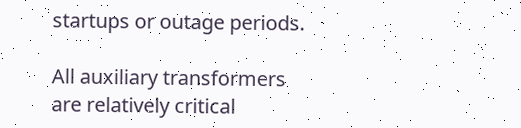startups or outage periods.

All auxiliary transformers are relatively critical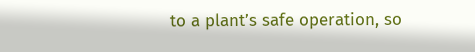to a plant’s safe operation, so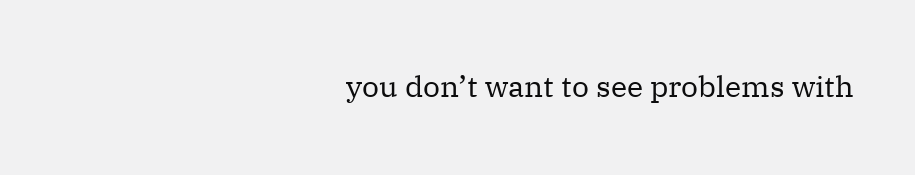you don’t want to see problems with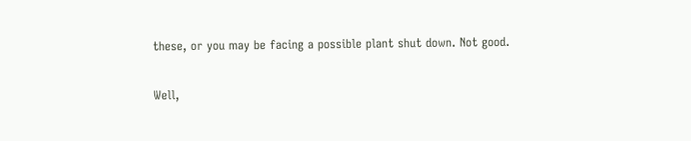these, or you may be facing a possible plant shut down. Not good.

Well,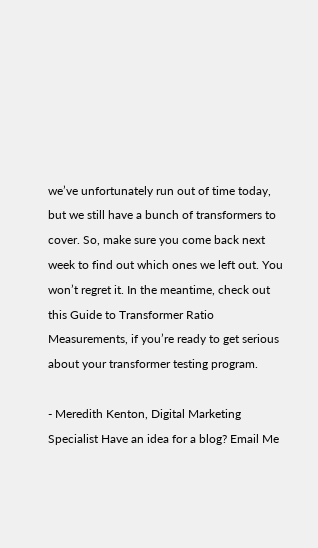we’ve unfortunately run out of time today, but we still have a bunch of transformers to cover. So, make sure you come back next week to find out which ones we left out. You won’t regret it. In the meantime, check out this Guide to Transformer Ratio Measurements, if you’re ready to get serious about your transformer testing program.

- Meredith Kenton, Digital Marketing Specialist Have an idea for a blog? Email Me